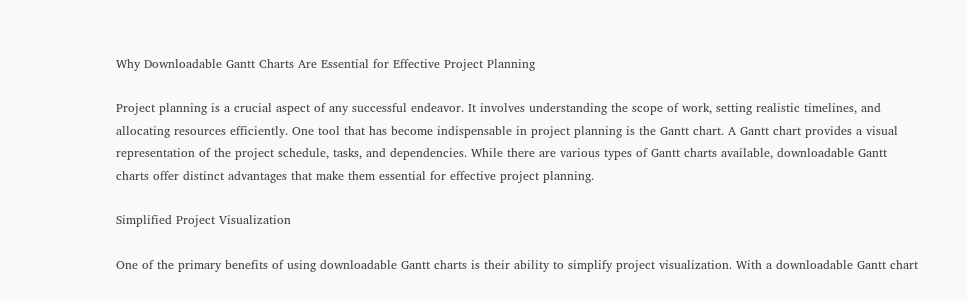Why Downloadable Gantt Charts Are Essential for Effective Project Planning

Project planning is a crucial aspect of any successful endeavor. It involves understanding the scope of work, setting realistic timelines, and allocating resources efficiently. One tool that has become indispensable in project planning is the Gantt chart. A Gantt chart provides a visual representation of the project schedule, tasks, and dependencies. While there are various types of Gantt charts available, downloadable Gantt charts offer distinct advantages that make them essential for effective project planning.

Simplified Project Visualization

One of the primary benefits of using downloadable Gantt charts is their ability to simplify project visualization. With a downloadable Gantt chart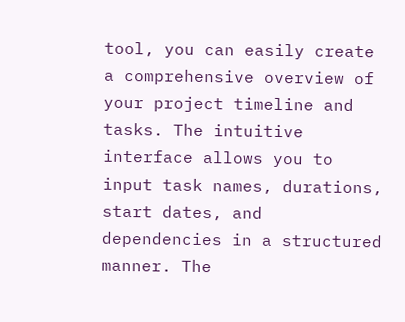tool, you can easily create a comprehensive overview of your project timeline and tasks. The intuitive interface allows you to input task names, durations, start dates, and dependencies in a structured manner. The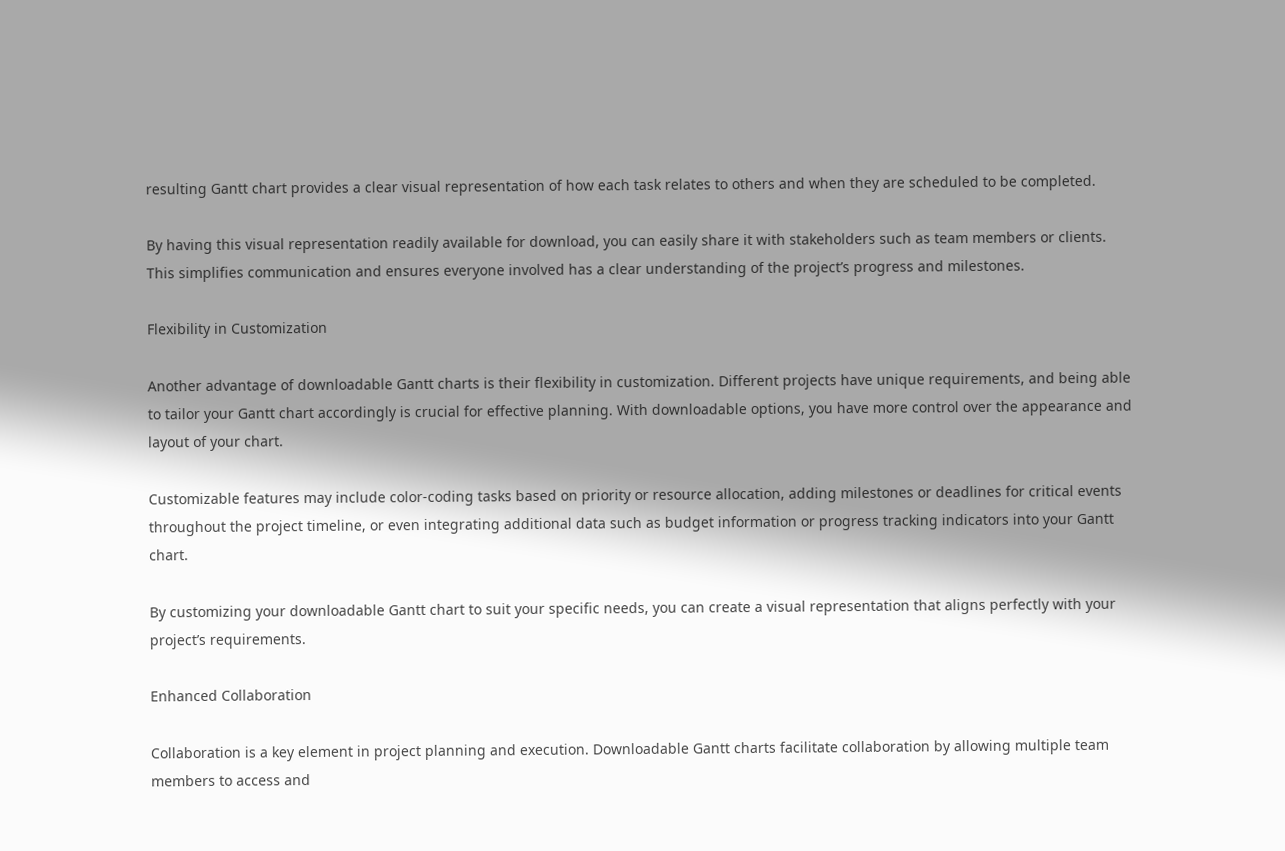resulting Gantt chart provides a clear visual representation of how each task relates to others and when they are scheduled to be completed.

By having this visual representation readily available for download, you can easily share it with stakeholders such as team members or clients. This simplifies communication and ensures everyone involved has a clear understanding of the project’s progress and milestones.

Flexibility in Customization

Another advantage of downloadable Gantt charts is their flexibility in customization. Different projects have unique requirements, and being able to tailor your Gantt chart accordingly is crucial for effective planning. With downloadable options, you have more control over the appearance and layout of your chart.

Customizable features may include color-coding tasks based on priority or resource allocation, adding milestones or deadlines for critical events throughout the project timeline, or even integrating additional data such as budget information or progress tracking indicators into your Gantt chart.

By customizing your downloadable Gantt chart to suit your specific needs, you can create a visual representation that aligns perfectly with your project’s requirements.

Enhanced Collaboration

Collaboration is a key element in project planning and execution. Downloadable Gantt charts facilitate collaboration by allowing multiple team members to access and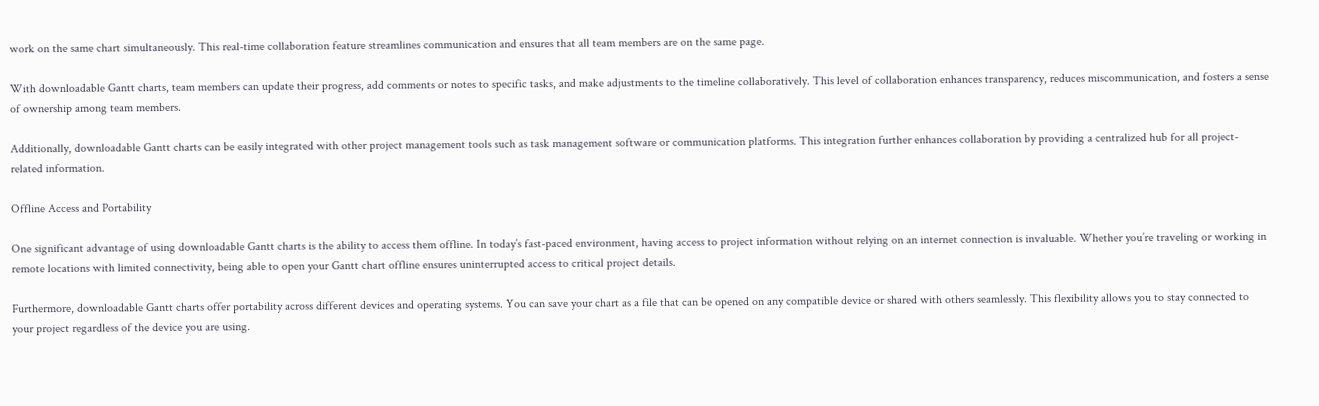work on the same chart simultaneously. This real-time collaboration feature streamlines communication and ensures that all team members are on the same page.

With downloadable Gantt charts, team members can update their progress, add comments or notes to specific tasks, and make adjustments to the timeline collaboratively. This level of collaboration enhances transparency, reduces miscommunication, and fosters a sense of ownership among team members.

Additionally, downloadable Gantt charts can be easily integrated with other project management tools such as task management software or communication platforms. This integration further enhances collaboration by providing a centralized hub for all project-related information.

Offline Access and Portability

One significant advantage of using downloadable Gantt charts is the ability to access them offline. In today’s fast-paced environment, having access to project information without relying on an internet connection is invaluable. Whether you’re traveling or working in remote locations with limited connectivity, being able to open your Gantt chart offline ensures uninterrupted access to critical project details.

Furthermore, downloadable Gantt charts offer portability across different devices and operating systems. You can save your chart as a file that can be opened on any compatible device or shared with others seamlessly. This flexibility allows you to stay connected to your project regardless of the device you are using.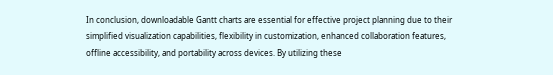In conclusion, downloadable Gantt charts are essential for effective project planning due to their simplified visualization capabilities, flexibility in customization, enhanced collaboration features, offline accessibility, and portability across devices. By utilizing these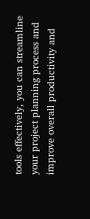tools effectively, you can streamline your project planning process and improve overall productivity and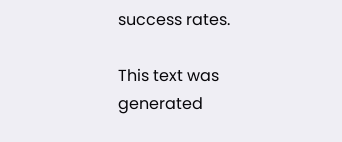success rates.

This text was generated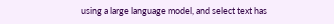using a large language model, and select text has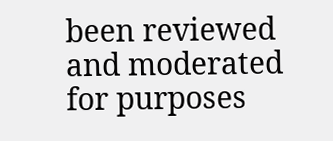been reviewed and moderated for purposes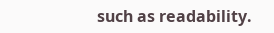such as readability.